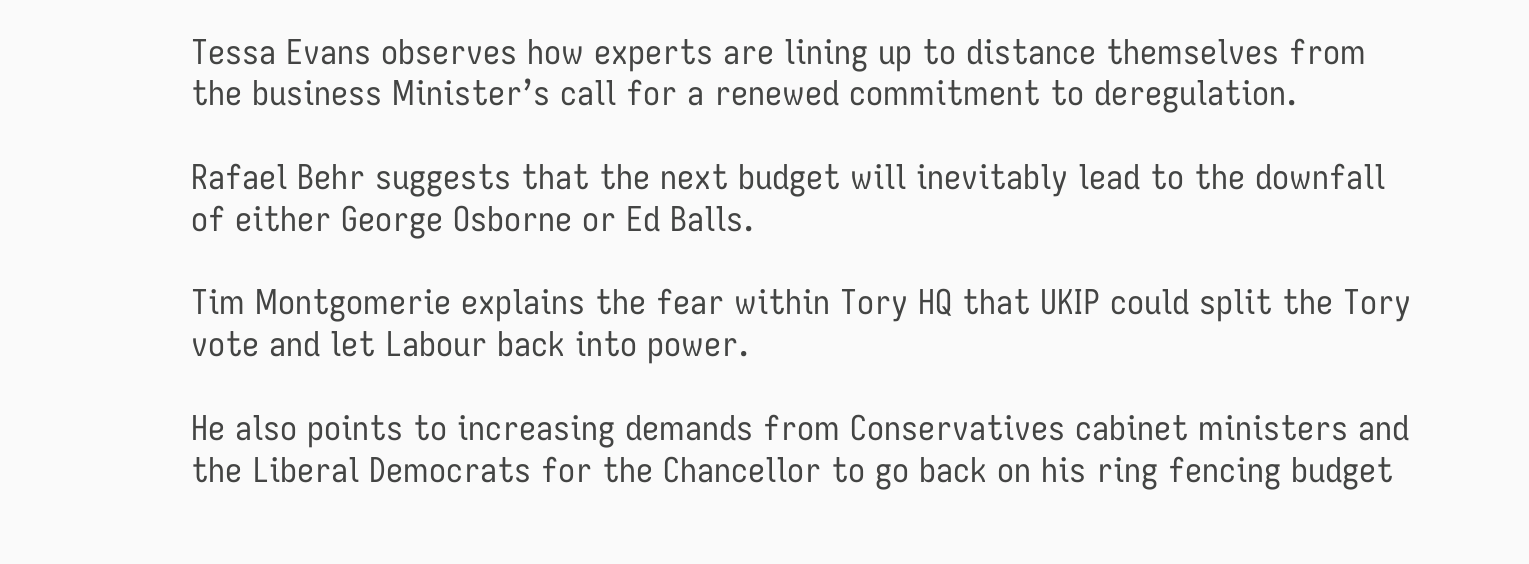Tessa Evans observes how experts are lining up to distance themselves from the business Minister’s call for a renewed commitment to deregulation.

Rafael Behr suggests that the next budget will inevitably lead to the downfall of either George Osborne or Ed Balls.

Tim Montgomerie explains the fear within Tory HQ that UKIP could split the Tory vote and let Labour back into power.

He also points to increasing demands from Conservatives cabinet ministers and the Liberal Democrats for the Chancellor to go back on his ring fencing budget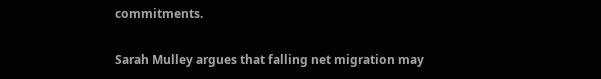commitments.

Sarah Mulley argues that falling net migration may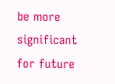be more significant for future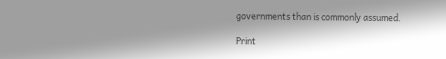governments than is commonly assumed.

Print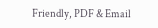Friendly, PDF & Email